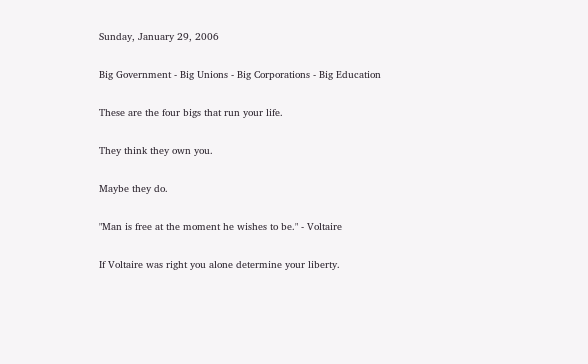Sunday, January 29, 2006

Big Government - Big Unions - Big Corporations - Big Education

These are the four bigs that run your life.

They think they own you.

Maybe they do.

"Man is free at the moment he wishes to be." - Voltaire

If Voltaire was right you alone determine your liberty.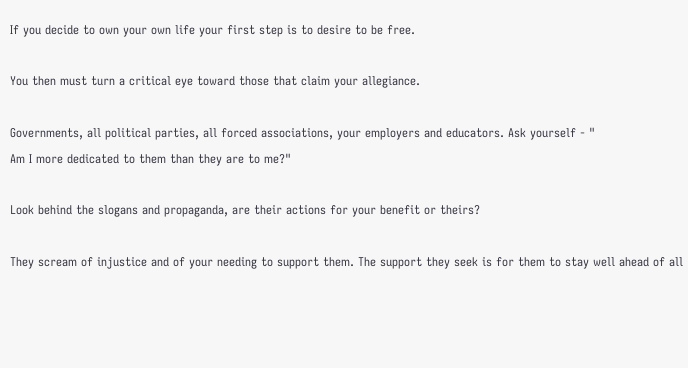If you decide to own your own life your first step is to desire to be free.

You then must turn a critical eye toward those that claim your allegiance.

Governments, all political parties, all forced associations, your employers and educators. Ask yourself - "
Am I more dedicated to them than they are to me?"

Look behind the slogans and propaganda, are their actions for your benefit or theirs?

They scream of injustice and of your needing to support them. The support they seek is for them to stay well ahead of all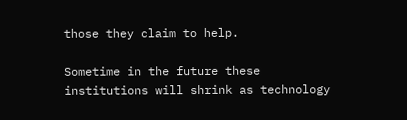those they claim to help.

Sometime in the future these institutions will shrink as technology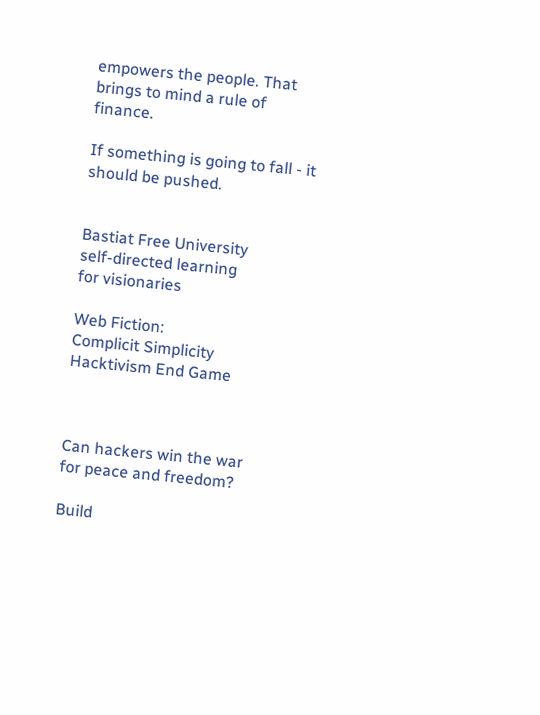empowers the people. That brings to mind a rule of finance.

If something is going to fall - it should be pushed.


Bastiat Free University
self-directed learning
for visionaries

Web Fiction:
Complicit Simplicity
Hacktivism End Game



Can hackers win the war
for peace and freedom?

Build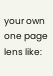your own one page lens like: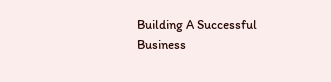Building A Successful Business